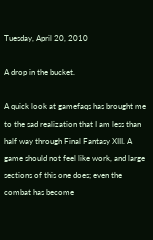Tuesday, April 20, 2010

A drop in the bucket.

A quick look at gamefaqs has brought me to the sad realization that I am less than half way through Final Fantasy XIII. A game should not feel like work, and large sections of this one does; even the combat has become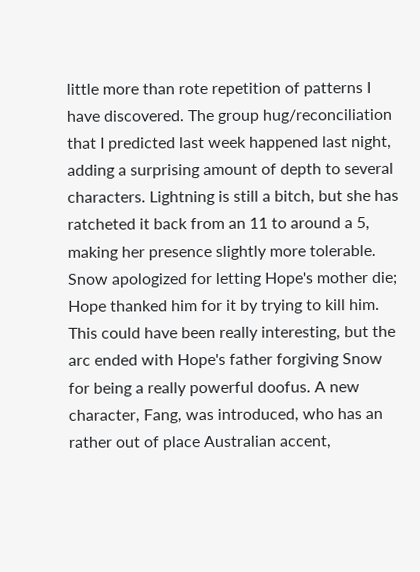little more than rote repetition of patterns I have discovered. The group hug/reconciliation that I predicted last week happened last night, adding a surprising amount of depth to several characters. Lightning is still a bitch, but she has ratcheted it back from an 11 to around a 5, making her presence slightly more tolerable. Snow apologized for letting Hope's mother die; Hope thanked him for it by trying to kill him. This could have been really interesting, but the arc ended with Hope's father forgiving Snow for being a really powerful doofus. A new character, Fang, was introduced, who has an rather out of place Australian accent,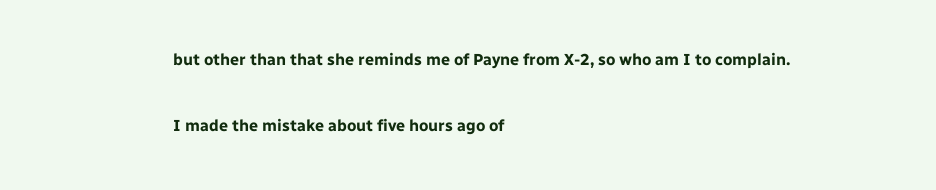but other than that she reminds me of Payne from X-2, so who am I to complain.

I made the mistake about five hours ago of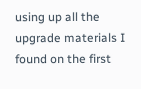using up all the upgrade materials I found on the first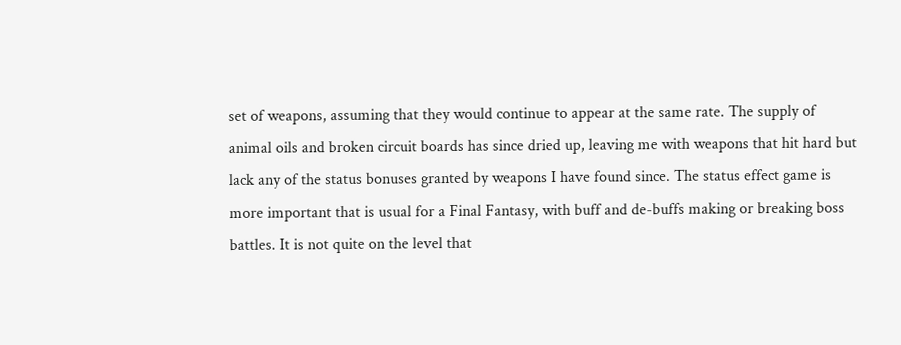set of weapons, assuming that they would continue to appear at the same rate. The supply of animal oils and broken circuit boards has since dried up, leaving me with weapons that hit hard but lack any of the status bonuses granted by weapons I have found since. The status effect game is more important that is usual for a Final Fantasy, with buff and de-buffs making or breaking boss battles. It is not quite on the level that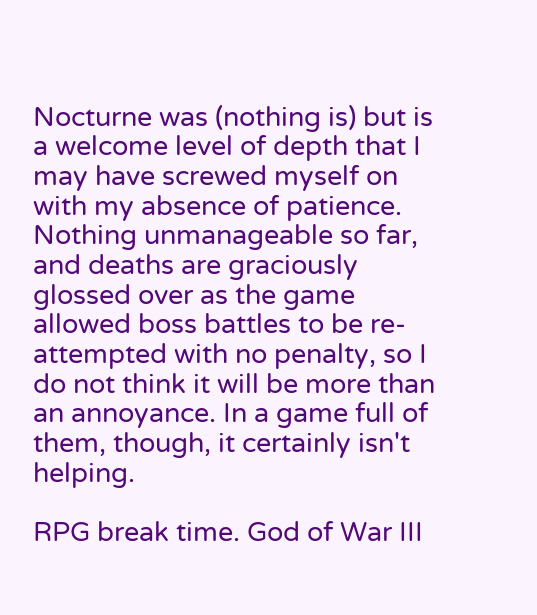Nocturne was (nothing is) but is a welcome level of depth that I may have screwed myself on with my absence of patience. Nothing unmanageable so far, and deaths are graciously glossed over as the game allowed boss battles to be re-attempted with no penalty, so I do not think it will be more than an annoyance. In a game full of them, though, it certainly isn't helping.

RPG break time. God of War III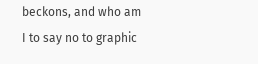beckons, and who am I to say no to graphic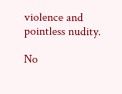violence and pointless nudity.

No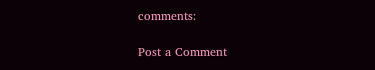comments:

Post a Comment